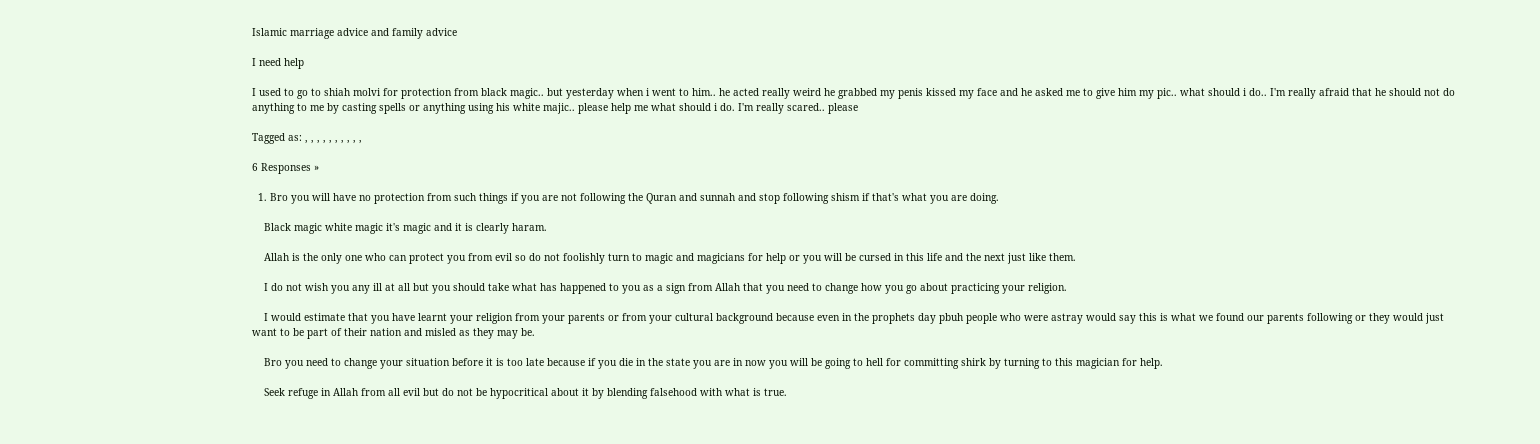Islamic marriage advice and family advice

I need help

I used to go to shiah molvi for protection from black magic.. but yesterday when i went to him.. he acted really weird he grabbed my penis kissed my face and he asked me to give him my pic.. what should i do.. I'm really afraid that he should not do anything to me by casting spells or anything using his white majic.. please help me what should i do. I'm really scared.. please

Tagged as: , , , , , , , , , ,

6 Responses »

  1. Bro you will have no protection from such things if you are not following the Quran and sunnah and stop following shism if that's what you are doing.

    Black magic white magic it's magic and it is clearly haram.

    Allah is the only one who can protect you from evil so do not foolishly turn to magic and magicians for help or you will be cursed in this life and the next just like them.

    I do not wish you any ill at all but you should take what has happened to you as a sign from Allah that you need to change how you go about practicing your religion.

    I would estimate that you have learnt your religion from your parents or from your cultural background because even in the prophets day pbuh people who were astray would say this is what we found our parents following or they would just want to be part of their nation and misled as they may be.

    Bro you need to change your situation before it is too late because if you die in the state you are in now you will be going to hell for committing shirk by turning to this magician for help.

    Seek refuge in Allah from all evil but do not be hypocritical about it by blending falsehood with what is true.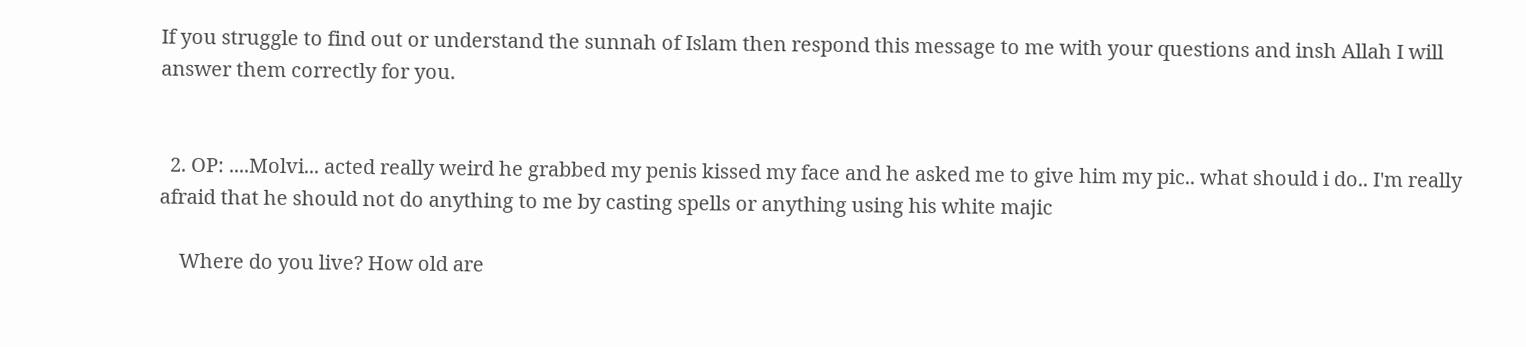If you struggle to find out or understand the sunnah of Islam then respond this message to me with your questions and insh Allah I will answer them correctly for you.


  2. OP: ....Molvi... acted really weird he grabbed my penis kissed my face and he asked me to give him my pic.. what should i do.. I'm really afraid that he should not do anything to me by casting spells or anything using his white majic

    Where do you live? How old are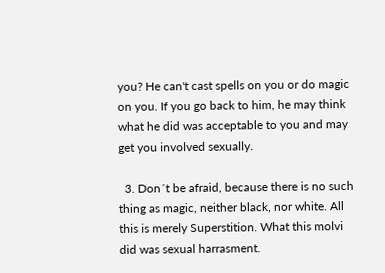you? He can't cast spells on you or do magic on you. If you go back to him, he may think what he did was acceptable to you and may get you involved sexually.

  3. Don´t be afraid, because there is no such thing as magic, neither black, nor white. All this is merely Superstition. What this molvi did was sexual harrasment.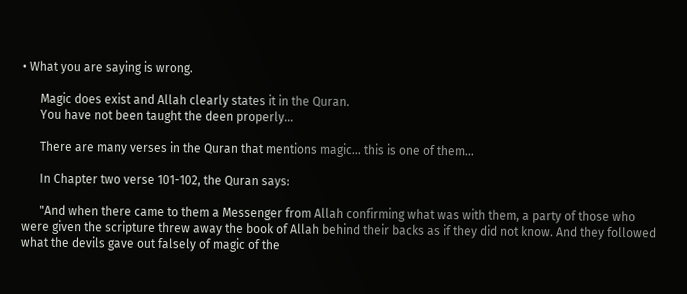• What you are saying is wrong.

      Magic does exist and Allah clearly states it in the Quran.
      You have not been taught the deen properly...

      There are many verses in the Quran that mentions magic... this is one of them...

      In Chapter two verse 101-102, the Quran says:

      "And when there came to them a Messenger from Allah confirming what was with them, a party of those who were given the scripture threw away the book of Allah behind their backs as if they did not know. And they followed what the devils gave out falsely of magic of the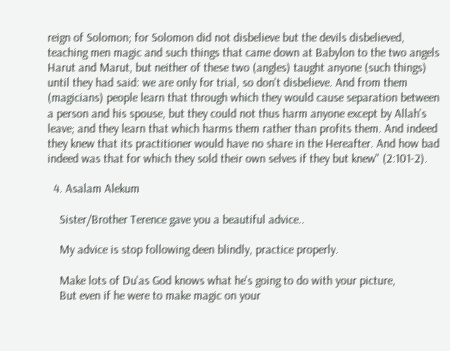reign of Solomon; for Solomon did not disbelieve but the devils disbelieved, teaching men magic and such things that came down at Babylon to the two angels Harut and Marut, but neither of these two (angles) taught anyone (such things) until they had said: we are only for trial, so don't disbelieve. And from them (magicians) people learn that through which they would cause separation between a person and his spouse, but they could not thus harm anyone except by Allah's leave; and they learn that which harms them rather than profits them. And indeed they knew that its practitioner would have no share in the Hereafter. And how bad indeed was that for which they sold their own selves if they but knew" (2:101-2).

  4. Asalam Alekum

    Sister/Brother Terence gave you a beautiful advice..

    My advice is stop following deen blindly, practice properly.

    Make lots of Du'as God knows what he's going to do with your picture,
    But even if he were to make magic on your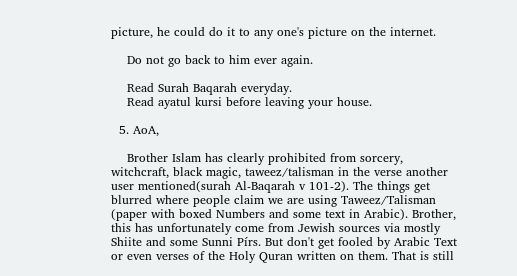picture, he could do it to any one's picture on the internet.

    Do not go back to him ever again.

    Read Surah Baqarah everyday.
    Read ayatul kursi before leaving your house.

  5. AoA,

    Brother Islam has clearly prohibited from sorcery, witchcraft, black magic, taweez/talisman in the verse another user mentioned(surah Al-Baqarah v 101-2). The things get blurred where people claim we are using Taweez/Talisman (paper with boxed Numbers and some text in Arabic). Brother, this has unfortunately come from Jewish sources via mostly Shiite and some Sunni Pírs. But don't get fooled by Arabic Text or even verses of the Holy Quran written on them. That is still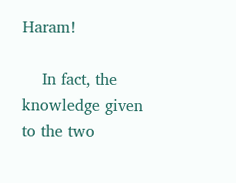Haram!

    In fact, the knowledge given to the two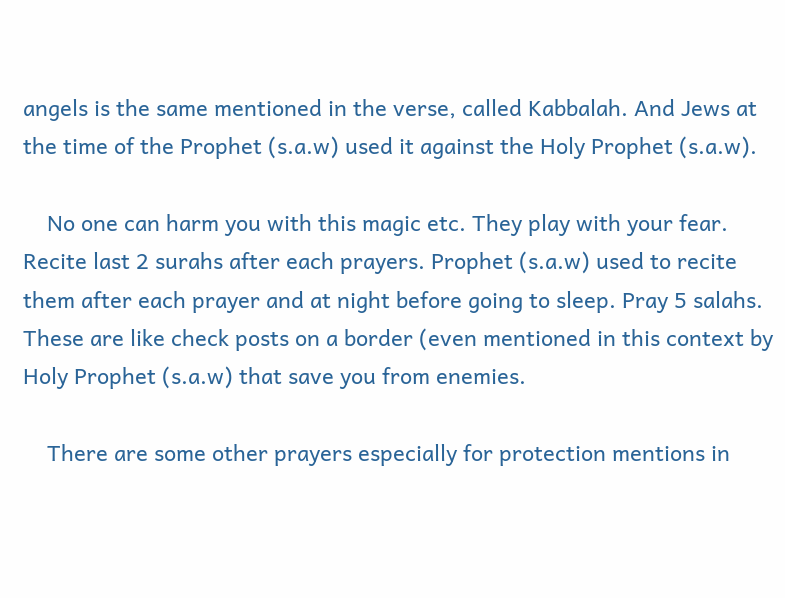angels is the same mentioned in the verse, called Kabbalah. And Jews at the time of the Prophet (s.a.w) used it against the Holy Prophet (s.a.w).

    No one can harm you with this magic etc. They play with your fear. Recite last 2 surahs after each prayers. Prophet (s.a.w) used to recite them after each prayer and at night before going to sleep. Pray 5 salahs. These are like check posts on a border (even mentioned in this context by Holy Prophet (s.a.w) that save you from enemies.

    There are some other prayers especially for protection mentions in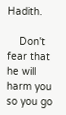Hadith.

    Don't fear that he will harm you so you go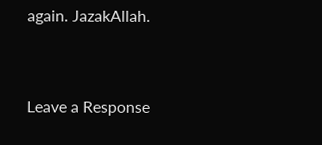again. JazakAllah.


Leave a Response